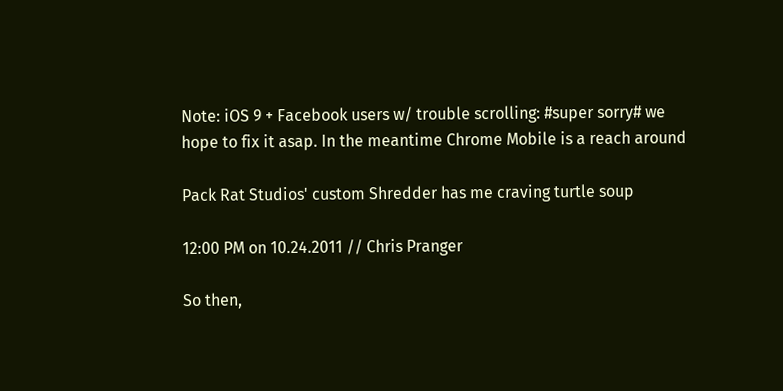Note: iOS 9 + Facebook users w/ trouble scrolling: #super sorry# we hope to fix it asap. In the meantime Chrome Mobile is a reach around

Pack Rat Studios' custom Shredder has me craving turtle soup

12:00 PM on 10.24.2011 // Chris Pranger

So then,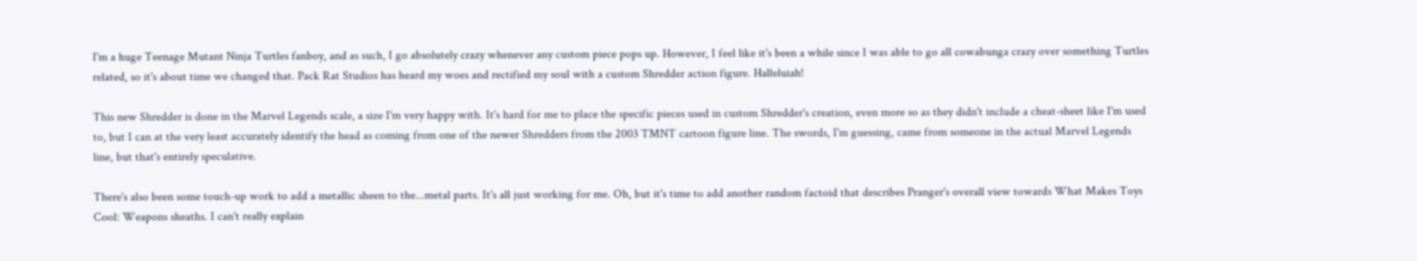I'm a huge Teenage Mutant Ninja Turtles fanboy, and as such, I go absolutely crazy whenever any custom piece pops up. However, I feel like it's been a while since I was able to go all cowabunga crazy over something Turtles related, so it's about time we changed that. Pack Rat Studios has heard my woes and rectified my soul with a custom Shredder action figure. Halleluiah!

This new Shredder is done in the Marvel Legends scale, a size I'm very happy with. It's hard for me to place the specific pieces used in custom Shredder's creation, even more so as they didn't include a cheat-sheet like I'm used to, but I can at the very least accurately identify the head as coming from one of the newer Shredders from the 2003 TMNT cartoon figure line. The swords, I'm guessing, came from someone in the actual Marvel Legends line, but that's entirely speculative.

There's also been some touch-up work to add a metallic sheen to the...metal parts. It's all just working for me. Oh, but it's time to add another random factoid that describes Pranger's overall view towards What Makes Toys Cool: Weapons sheaths. I can't really explain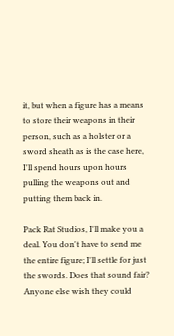it, but when a figure has a means to store their weapons in their person, such as a holster or a sword sheath as is the case here, I'll spend hours upon hours pulling the weapons out and putting them back in.

Pack Rat Studios, I'll make you a deal. You don't have to send me the entire figure; I'll settle for just the swords. Does that sound fair? Anyone else wish they could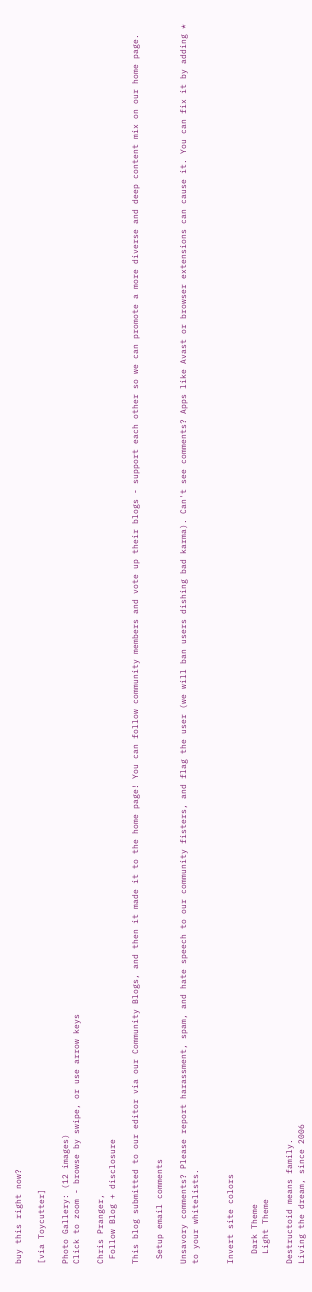buy this right now?

[via Toycutter]

Photo Gallery: (12 images)
Click to zoom - browse by swipe, or use arrow keys

Chris Pranger,
 Follow Blog + disclosure

This blog submitted to our editor via our Community Blogs, and then it made it to the home page! You can follow community members and vote up their blogs - support each other so we can promote a more diverse and deep content mix on our home page.

 Setup email comments

Unsavory comments? Please report harassment, spam, and hate speech to our community fisters, and flag the user (we will ban users dishing bad karma). Can't see comments? Apps like Avast or browser extensions can cause it. You can fix it by adding * to your whitelists.


Invert site colors

  Dark Theme
  Light Theme

Destructoid means family.
Living the dream, since 2006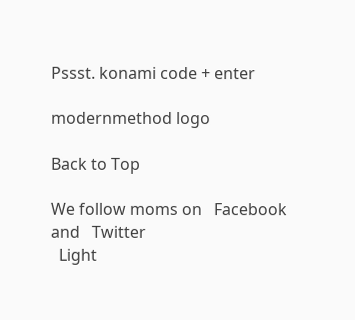Pssst. konami code + enter

modernmethod logo

Back to Top

We follow moms on   Facebook  and   Twitter
  Light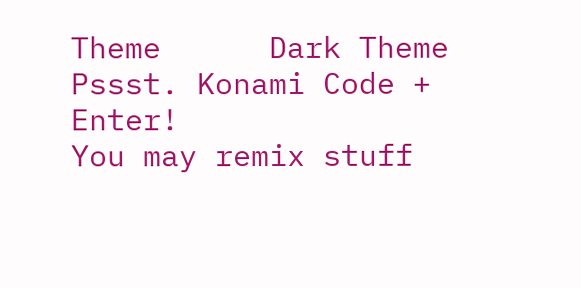Theme      Dark Theme
Pssst. Konami Code + Enter!
You may remix stuff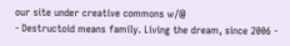our site under creative commons w/@
- Destructoid means family. Living the dream, since 2006 -